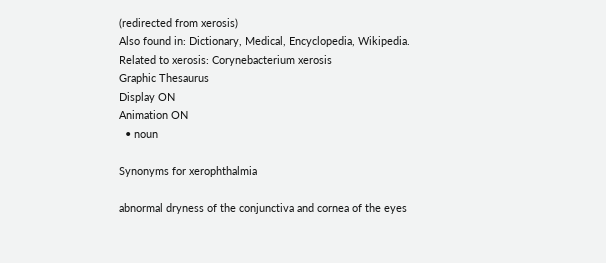(redirected from xerosis)
Also found in: Dictionary, Medical, Encyclopedia, Wikipedia.
Related to xerosis: Corynebacterium xerosis
Graphic Thesaurus
Display ON
Animation ON
  • noun

Synonyms for xerophthalmia

abnormal dryness of the conjunctiva and cornea of the eyes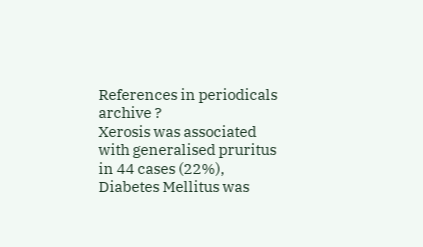References in periodicals archive ?
Xerosis was associated with generalised pruritus in 44 cases (22%), Diabetes Mellitus was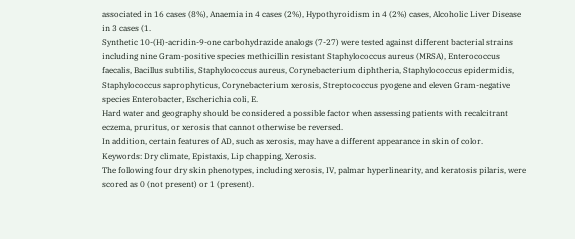associated in 16 cases (8%), Anaemia in 4 cases (2%), Hypothyroidism in 4 (2%) cases, Alcoholic Liver Disease in 3 cases (1.
Synthetic 10-(H)-acridin-9-one carbohydrazide analogs (7-27) were tested against different bacterial strains including nine Gram-positive species methicillin resistant Staphylococcus aureus (MRSA), Enterococcus faecalis, Bacillus subtilis, Staphylococcus aureus, Corynebacterium diphtheria, Staphylococcus epidermidis, Staphylococcus saprophyticus, Corynebacterium xerosis, Streptococcus pyogene and eleven Gram-negative species Enterobacter, Escherichia coli, E.
Hard water and geography should be considered a possible factor when assessing patients with recalcitrant eczema, pruritus, or xerosis that cannot otherwise be reversed.
In addition, certain features of AD, such as xerosis, may have a different appearance in skin of color.
Keywords: Dry climate, Epistaxis, Lip chapping, Xerosis.
The following four dry skin phenotypes, including xerosis, IV, palmar hyperlinearity, and keratosis pilaris, were scored as 0 (not present) or 1 (present).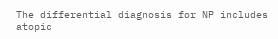The differential diagnosis for NP includes atopic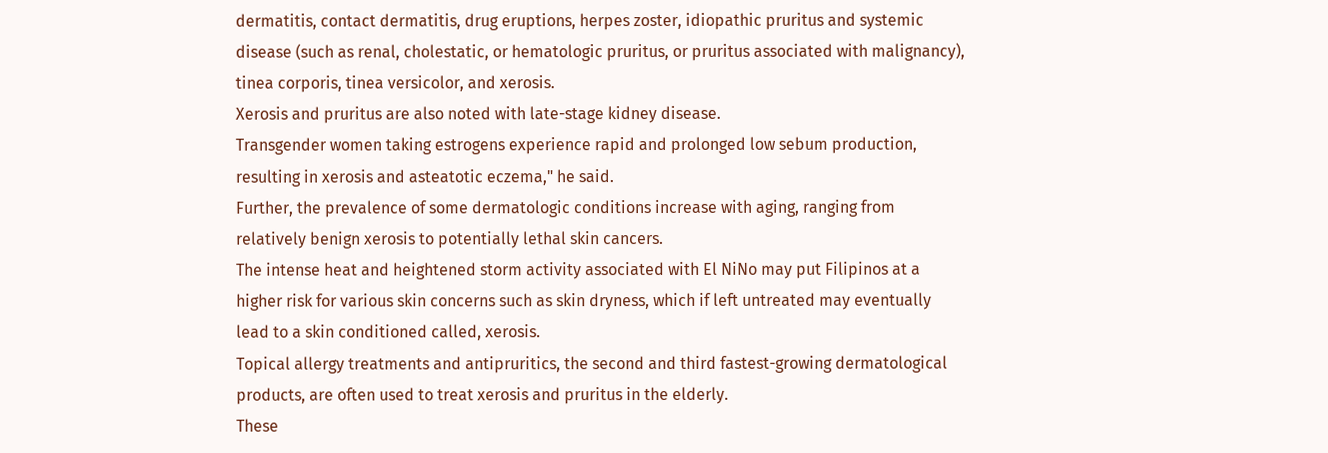dermatitis, contact dermatitis, drug eruptions, herpes zoster, idiopathic pruritus and systemic disease (such as renal, cholestatic, or hematologic pruritus, or pruritus associated with malignancy), tinea corporis, tinea versicolor, and xerosis.
Xerosis and pruritus are also noted with late-stage kidney disease.
Transgender women taking estrogens experience rapid and prolonged low sebum production, resulting in xerosis and asteatotic eczema," he said.
Further, the prevalence of some dermatologic conditions increase with aging, ranging from relatively benign xerosis to potentially lethal skin cancers.
The intense heat and heightened storm activity associated with El NiNo may put Filipinos at a higher risk for various skin concerns such as skin dryness, which if left untreated may eventually lead to a skin conditioned called, xerosis.
Topical allergy treatments and antipruritics, the second and third fastest-growing dermatological products, are often used to treat xerosis and pruritus in the elderly.
These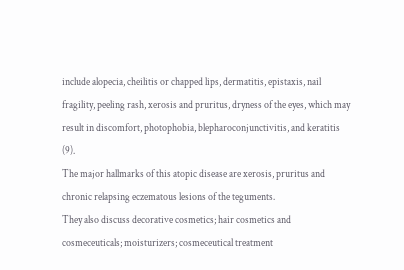include alopecia, cheilitis or chapped lips, dermatitis, epistaxis, nail fragility, peeling rash, xerosis and pruritus, dryness of the eyes, which may result in discomfort, photophobia, blepharoconjunctivitis, and keratitis (9).
The major hallmarks of this atopic disease are xerosis, pruritus and chronic relapsing eczematous lesions of the teguments.
They also discuss decorative cosmetics; hair cosmetics and cosmeceuticals; moisturizers; cosmeceutical treatment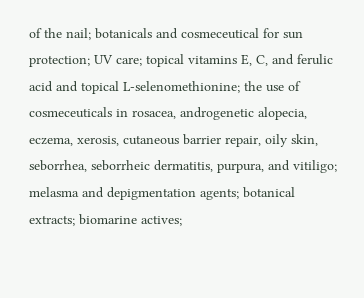of the nail; botanicals and cosmeceutical for sun protection; UV care; topical vitamins E, C, and ferulic acid and topical L-selenomethionine; the use of cosmeceuticals in rosacea, androgenetic alopecia, eczema, xerosis, cutaneous barrier repair, oily skin, seborrhea, seborrheic dermatitis, purpura, and vitiligo; melasma and depigmentation agents; botanical extracts; biomarine actives;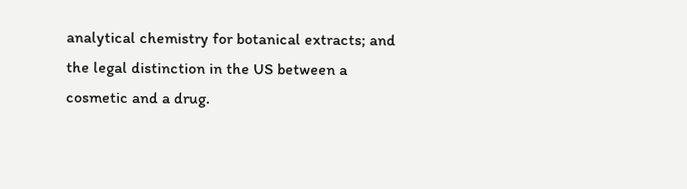analytical chemistry for botanical extracts; and the legal distinction in the US between a cosmetic and a drug.